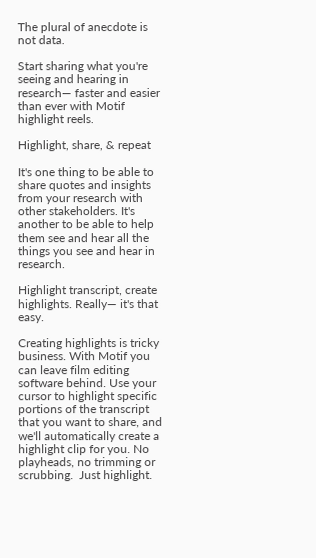The plural of anecdote is not data.

Start sharing what you're seeing and hearing in research— faster and easier than ever with Motif highlight reels.

Highlight, share, & repeat

It's one thing to be able to share quotes and insights from your research with other stakeholders. It's another to be able to help them see and hear all the things you see and hear in research.

Highlight transcript, create highlights. Really— it's that easy.

Creating highlights is tricky business. With Motif you can leave film editing software behind. Use your cursor to highlight specific portions of the transcript that you want to share, and we'll automatically create a highlight clip for you. No playheads, no trimming or scrubbing.  Just highlight.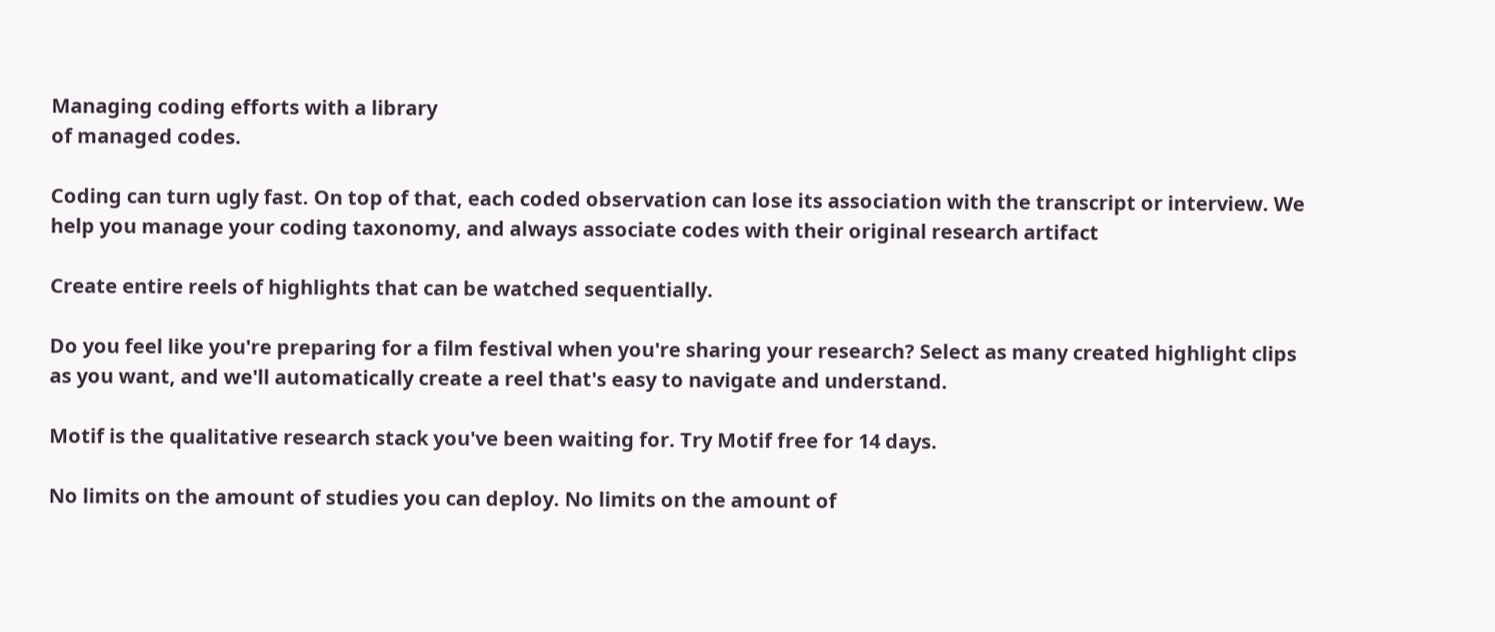Managing coding efforts with a library
of managed codes.

Coding can turn ugly fast. On top of that, each coded observation can lose its association with the transcript or interview. We help you manage your coding taxonomy, and always associate codes with their original research artifact

Create entire reels of highlights that can be watched sequentially.

Do you feel like you're preparing for a film festival when you're sharing your research? Select as many created highlight clips as you want, and we'll automatically create a reel that's easy to navigate and understand.

Motif is the qualitative research stack you've been waiting for. Try Motif free for 14 days.

No limits on the amount of studies you can deploy. No limits on the amount of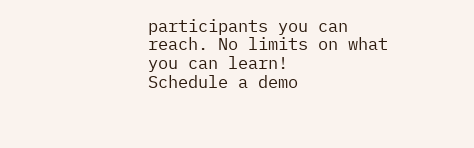participants you can reach. No limits on what you can learn!
Schedule a demo